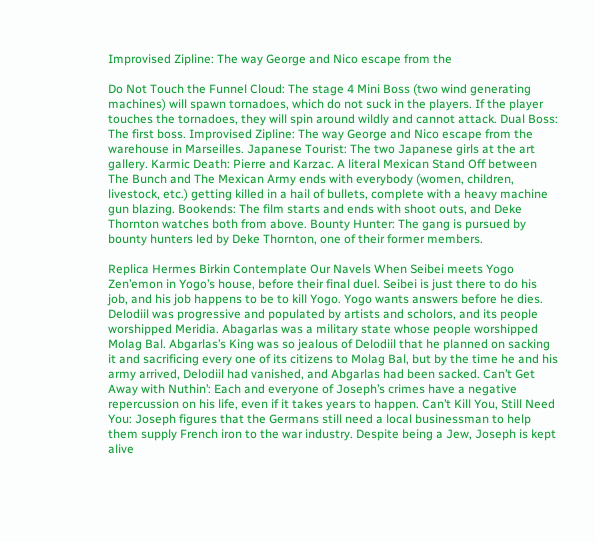Improvised Zipline: The way George and Nico escape from the

Do Not Touch the Funnel Cloud: The stage 4 Mini Boss (two wind generating machines) will spawn tornadoes, which do not suck in the players. If the player touches the tornadoes, they will spin around wildly and cannot attack. Dual Boss: The first boss. Improvised Zipline: The way George and Nico escape from the warehouse in Marseilles. Japanese Tourist: The two Japanese girls at the art gallery. Karmic Death: Pierre and Karzac. A literal Mexican Stand Off between The Bunch and The Mexican Army ends with everybody (women, children, livestock, etc.) getting killed in a hail of bullets, complete with a heavy machine gun blazing. Bookends: The film starts and ends with shoot outs, and Deke Thornton watches both from above. Bounty Hunter: The gang is pursued by bounty hunters led by Deke Thornton, one of their former members.

Replica Hermes Birkin Contemplate Our Navels When Seibei meets Yogo Zen’emon in Yogo’s house, before their final duel. Seibei is just there to do his job, and his job happens to be to kill Yogo. Yogo wants answers before he dies. Delodiil was progressive and populated by artists and scholors, and its people worshipped Meridia. Abagarlas was a military state whose people worshipped Molag Bal. Abgarlas’s King was so jealous of Delodiil that he planned on sacking it and sacrificing every one of its citizens to Molag Bal, but by the time he and his army arrived, Delodiil had vanished, and Abgarlas had been sacked. Can’t Get Away with Nuthin’: Each and everyone of Joseph’s crimes have a negative repercussion on his life, even if it takes years to happen. Can’t Kill You, Still Need You: Joseph figures that the Germans still need a local businessman to help them supply French iron to the war industry. Despite being a Jew, Joseph is kept alive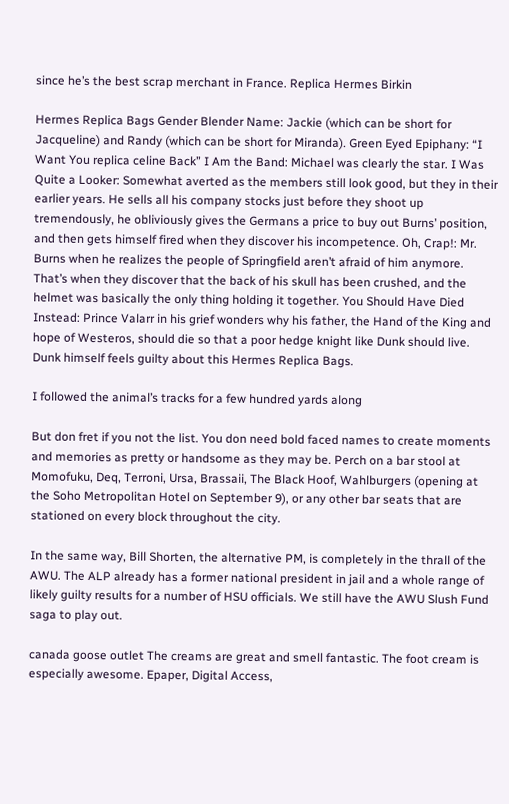since he’s the best scrap merchant in France. Replica Hermes Birkin

Hermes Replica Bags Gender Blender Name: Jackie (which can be short for Jacqueline) and Randy (which can be short for Miranda). Green Eyed Epiphany: “I Want You replica celine Back” I Am the Band: Michael was clearly the star. I Was Quite a Looker: Somewhat averted as the members still look good, but they in their earlier years. He sells all his company stocks just before they shoot up tremendously, he obliviously gives the Germans a price to buy out Burns’ position, and then gets himself fired when they discover his incompetence. Oh, Crap!: Mr. Burns when he realizes the people of Springfield aren’t afraid of him anymore. That’s when they discover that the back of his skull has been crushed, and the helmet was basically the only thing holding it together. You Should Have Died Instead: Prince Valarr in his grief wonders why his father, the Hand of the King and hope of Westeros, should die so that a poor hedge knight like Dunk should live. Dunk himself feels guilty about this Hermes Replica Bags.

I followed the animal’s tracks for a few hundred yards along

But don fret if you not the list. You don need bold faced names to create moments and memories as pretty or handsome as they may be. Perch on a bar stool at Momofuku, Deq, Terroni, Ursa, Brassaii, The Black Hoof, Wahlburgers (opening at the Soho Metropolitan Hotel on September 9), or any other bar seats that are stationed on every block throughout the city.

In the same way, Bill Shorten, the alternative PM, is completely in the thrall of the AWU. The ALP already has a former national president in jail and a whole range of likely guilty results for a number of HSU officials. We still have the AWU Slush Fund saga to play out.

canada goose outlet The creams are great and smell fantastic. The foot cream is especially awesome. Epaper, Digital Access,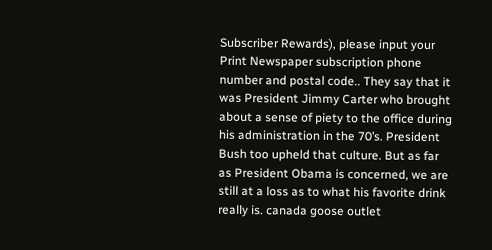Subscriber Rewards), please input your Print Newspaper subscription phone number and postal code.. They say that it was President Jimmy Carter who brought about a sense of piety to the office during his administration in the 70’s. President Bush too upheld that culture. But as far as President Obama is concerned, we are still at a loss as to what his favorite drink really is. canada goose outlet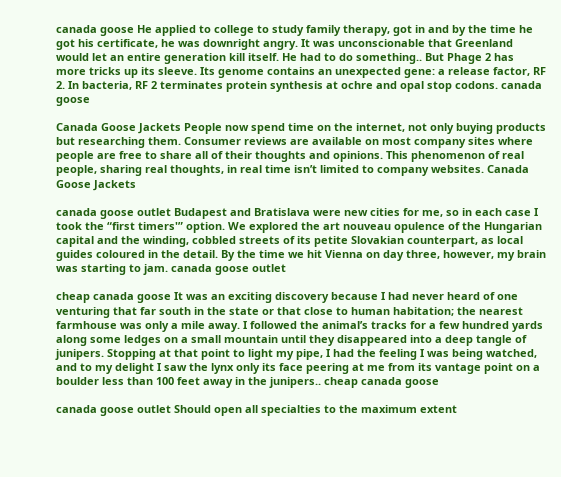canada goose He applied to college to study family therapy, got in and by the time he got his certificate, he was downright angry. It was unconscionable that Greenland would let an entire generation kill itself. He had to do something.. But Phage 2 has more tricks up its sleeve. Its genome contains an unexpected gene: a release factor, RF 2. In bacteria, RF 2 terminates protein synthesis at ochre and opal stop codons. canada goose

Canada Goose Jackets People now spend time on the internet, not only buying products but researching them. Consumer reviews are available on most company sites where people are free to share all of their thoughts and opinions. This phenomenon of real people, sharing real thoughts, in real time isn’t limited to company websites. Canada Goose Jackets

canada goose outlet Budapest and Bratislava were new cities for me, so in each case I took the “first timers'” option. We explored the art nouveau opulence of the Hungarian capital and the winding, cobbled streets of its petite Slovakian counterpart, as local guides coloured in the detail. By the time we hit Vienna on day three, however, my brain was starting to jam. canada goose outlet

cheap canada goose It was an exciting discovery because I had never heard of one venturing that far south in the state or that close to human habitation; the nearest farmhouse was only a mile away. I followed the animal’s tracks for a few hundred yards along some ledges on a small mountain until they disappeared into a deep tangle of junipers. Stopping at that point to light my pipe, I had the feeling I was being watched, and to my delight I saw the lynx only its face peering at me from its vantage point on a boulder less than 100 feet away in the junipers.. cheap canada goose

canada goose outlet Should open all specialties to the maximum extent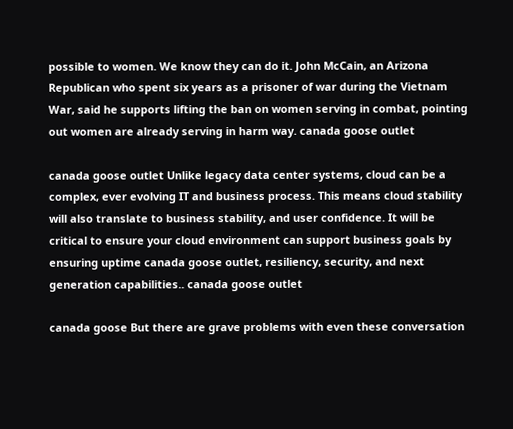possible to women. We know they can do it. John McCain, an Arizona Republican who spent six years as a prisoner of war during the Vietnam War, said he supports lifting the ban on women serving in combat, pointing out women are already serving in harm way. canada goose outlet

canada goose outlet Unlike legacy data center systems, cloud can be a complex, ever evolving IT and business process. This means cloud stability will also translate to business stability, and user confidence. It will be critical to ensure your cloud environment can support business goals by ensuring uptime canada goose outlet, resiliency, security, and next generation capabilities.. canada goose outlet

canada goose But there are grave problems with even these conversation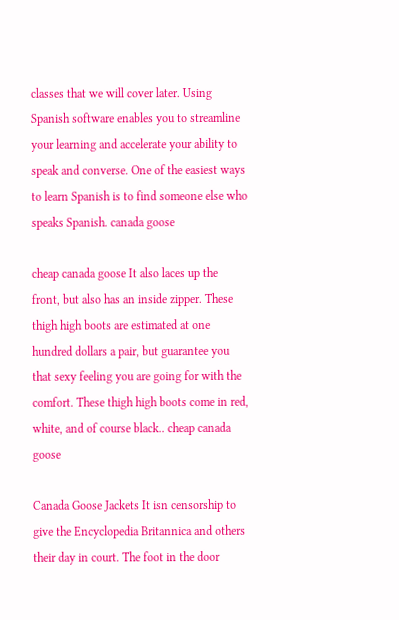classes that we will cover later. Using Spanish software enables you to streamline your learning and accelerate your ability to speak and converse. One of the easiest ways to learn Spanish is to find someone else who speaks Spanish. canada goose

cheap canada goose It also laces up the front, but also has an inside zipper. These thigh high boots are estimated at one hundred dollars a pair, but guarantee you that sexy feeling you are going for with the comfort. These thigh high boots come in red, white, and of course black.. cheap canada goose

Canada Goose Jackets It isn censorship to give the Encyclopedia Britannica and others their day in court. The foot in the door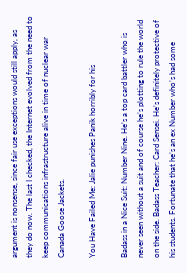argument is nonsense, since fair use exceptions would still apply, as they do now. The last I checked, the Internet evolved from the need to keep communications infrastructure alive in time of nuclear war Canada Goose Jackets.

You Have Failed Me: Jalie punishes Panik horribly for his

Badass in a Nice Suit: Number Nine. He’s a top card battler who is never seen without a suit and of course he’s plotting to rule the world on the side. Badass Teacher: Card Sensei. He’s definitely protective of his students. Fortunate that he’s an ex Number who’s had some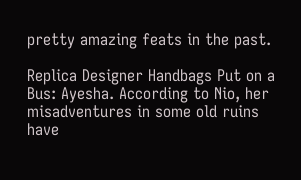pretty amazing feats in the past.

Replica Designer Handbags Put on a Bus: Ayesha. According to Nio, her misadventures in some old ruins have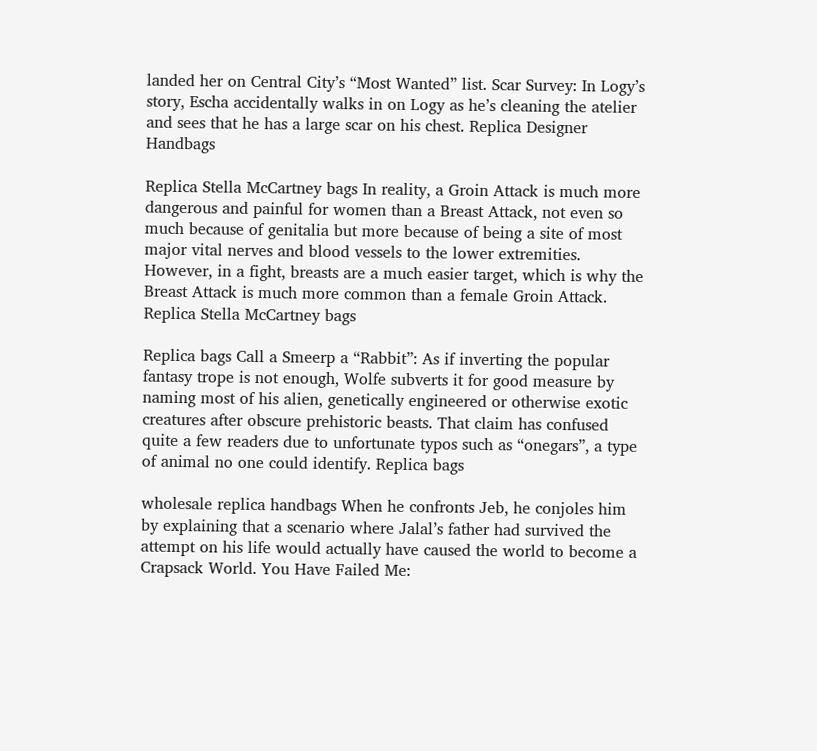landed her on Central City’s “Most Wanted” list. Scar Survey: In Logy’s story, Escha accidentally walks in on Logy as he’s cleaning the atelier and sees that he has a large scar on his chest. Replica Designer Handbags

Replica Stella McCartney bags In reality, a Groin Attack is much more dangerous and painful for women than a Breast Attack, not even so much because of genitalia but more because of being a site of most major vital nerves and blood vessels to the lower extremities. However, in a fight, breasts are a much easier target, which is why the Breast Attack is much more common than a female Groin Attack. Replica Stella McCartney bags

Replica bags Call a Smeerp a “Rabbit”: As if inverting the popular fantasy trope is not enough, Wolfe subverts it for good measure by naming most of his alien, genetically engineered or otherwise exotic creatures after obscure prehistoric beasts. That claim has confused quite a few readers due to unfortunate typos such as “onegars”, a type of animal no one could identify. Replica bags

wholesale replica handbags When he confronts Jeb, he conjoles him by explaining that a scenario where Jalal’s father had survived the attempt on his life would actually have caused the world to become a Crapsack World. You Have Failed Me: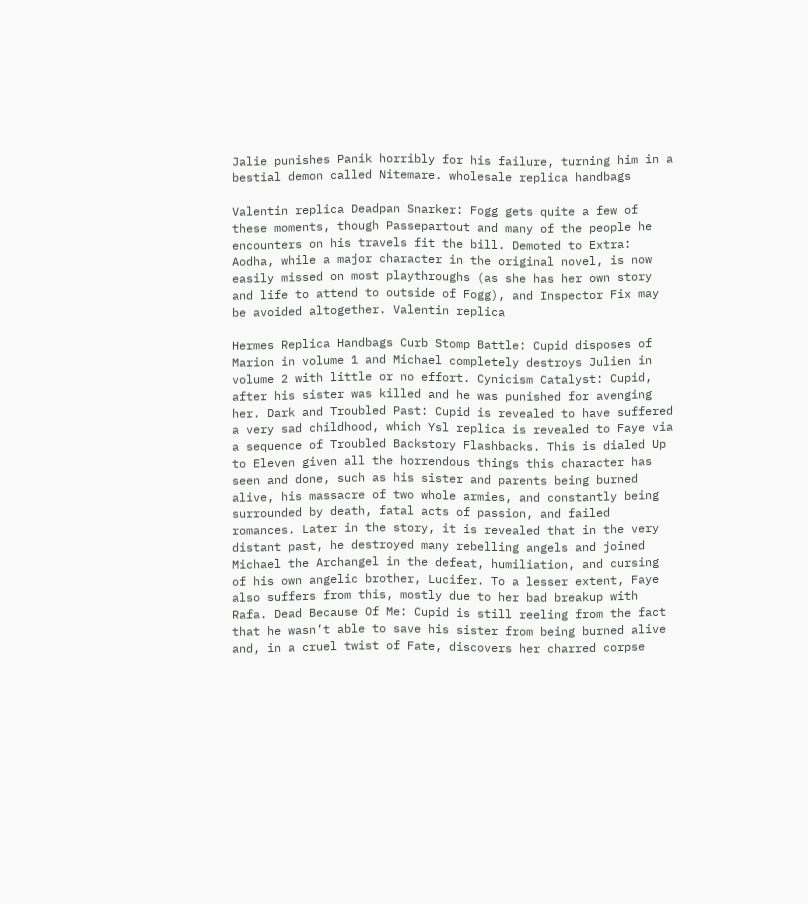Jalie punishes Panik horribly for his failure, turning him in a bestial demon called Nitemare. wholesale replica handbags

Valentin replica Deadpan Snarker: Fogg gets quite a few of these moments, though Passepartout and many of the people he encounters on his travels fit the bill. Demoted to Extra: Aodha, while a major character in the original novel, is now easily missed on most playthroughs (as she has her own story and life to attend to outside of Fogg), and Inspector Fix may be avoided altogether. Valentin replica

Hermes Replica Handbags Curb Stomp Battle: Cupid disposes of Marion in volume 1 and Michael completely destroys Julien in volume 2 with little or no effort. Cynicism Catalyst: Cupid, after his sister was killed and he was punished for avenging her. Dark and Troubled Past: Cupid is revealed to have suffered a very sad childhood, which Ysl replica is revealed to Faye via a sequence of Troubled Backstory Flashbacks. This is dialed Up to Eleven given all the horrendous things this character has seen and done, such as his sister and parents being burned alive, his massacre of two whole armies, and constantly being surrounded by death, fatal acts of passion, and failed romances. Later in the story, it is revealed that in the very distant past, he destroyed many rebelling angels and joined Michael the Archangel in the defeat, humiliation, and cursing of his own angelic brother, Lucifer. To a lesser extent, Faye also suffers from this, mostly due to her bad breakup with Rafa. Dead Because Of Me: Cupid is still reeling from the fact that he wasn’t able to save his sister from being burned alive and, in a cruel twist of Fate, discovers her charred corpse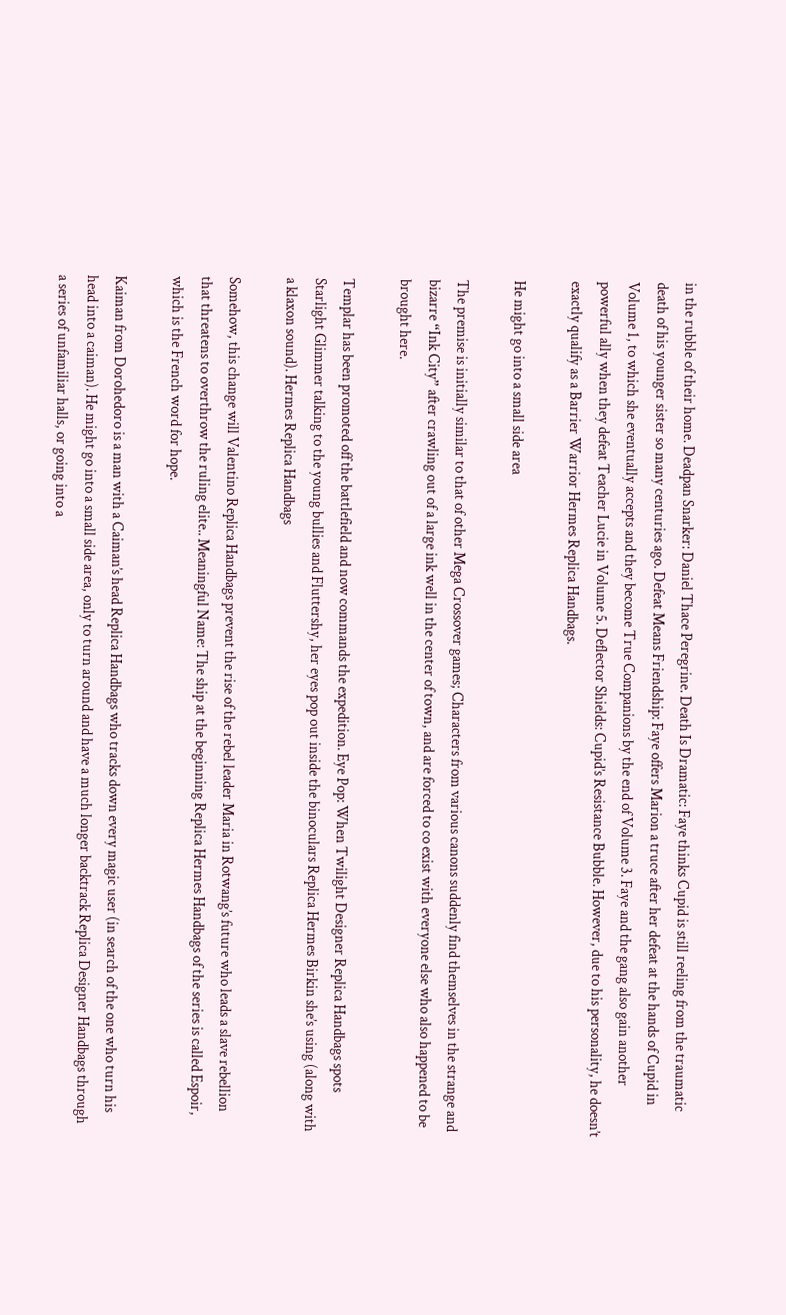in the rubble of their home. Deadpan Snarker: Daniel Thace Peregrine. Death Is Dramatic: Faye thinks Cupid is still reeling from the traumatic death of his younger sister so many centuries ago. Defeat Means Friendship: Faye offers Marion a truce after her defeat at the hands of Cupid in Volume 1, to which she eventually accepts and they become True Companions by the end of Volume 3. Faye and the gang also gain another powerful ally when they defeat Teacher Lucie in Volume 5. Deflector Shields: Cupid’s Resistance Bubble. However, due to his personality, he doesn’t exactly qualify as a Barrier Warrior Hermes Replica Handbags.

He might go into a small side area

The premise is initially similar to that of other Mega Crossover games; Characters from various canons suddenly find themselves in the strange and bizarre “Ink City” after crawling out of a large ink well in the center of town, and are forced to co exist with everyone else who also happened to be brought here.

Templar has been promoted off the battlefield and now commands the expedition. Eye Pop: When Twilight Designer Replica Handbags spots Starlight Glimmer talking to the young bullies and Fluttershy, her eyes pop out inside the binoculars Replica Hermes Birkin she’s using (along with a klaxon sound). Hermes Replica Handbags

Somehow, this change will Valentino Replica Handbags prevent the rise of the rebel leader Maria in Rotwang’s future who leads a slave rebellion that threatens to overthrow the ruling elite.. Meaningful Name: The ship at the beginning Replica Hermes Handbags of the series is called Espoir, which is the French word for hope.

Kaiman from Dorohedoro is a man with a Caiman’s head Replica Handbags who tracks down every magic user (in search of the one who turn his head into a caiman). He might go into a small side area, only to turn around and have a much longer backtrack Replica Designer Handbags through a series of unfamiliar halls, or going into a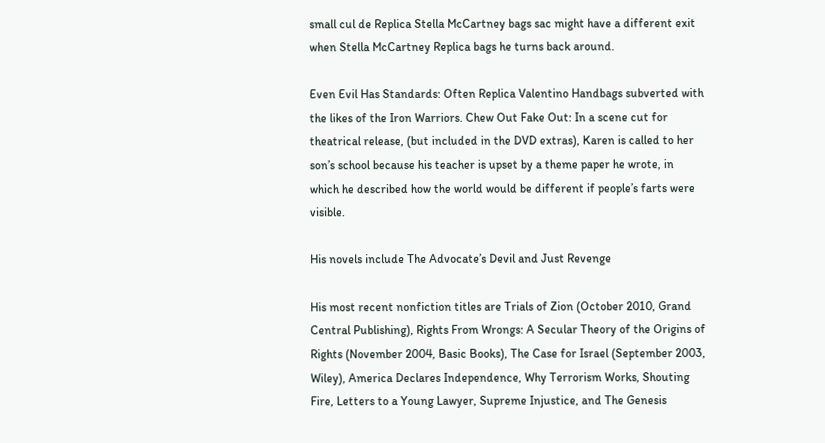small cul de Replica Stella McCartney bags sac might have a different exit when Stella McCartney Replica bags he turns back around.

Even Evil Has Standards: Often Replica Valentino Handbags subverted with the likes of the Iron Warriors. Chew Out Fake Out: In a scene cut for theatrical release, (but included in the DVD extras), Karen is called to her son’s school because his teacher is upset by a theme paper he wrote, in which he described how the world would be different if people’s farts were visible.

His novels include The Advocate’s Devil and Just Revenge

His most recent nonfiction titles are Trials of Zion (October 2010, Grand Central Publishing), Rights From Wrongs: A Secular Theory of the Origins of Rights (November 2004, Basic Books), The Case for Israel (September 2003, Wiley), America Declares Independence, Why Terrorism Works, Shouting Fire, Letters to a Young Lawyer, Supreme Injustice, and The Genesis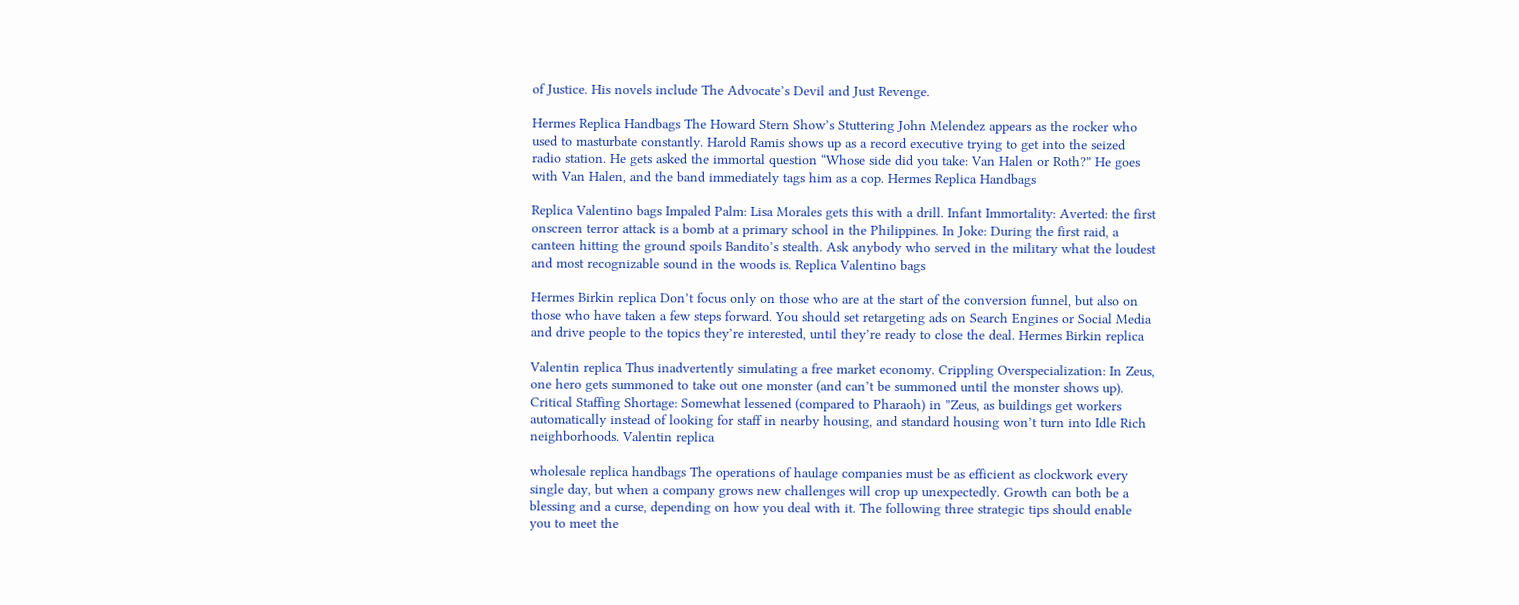of Justice. His novels include The Advocate’s Devil and Just Revenge.

Hermes Replica Handbags The Howard Stern Show’s Stuttering John Melendez appears as the rocker who used to masturbate constantly. Harold Ramis shows up as a record executive trying to get into the seized radio station. He gets asked the immortal question “Whose side did you take: Van Halen or Roth?” He goes with Van Halen, and the band immediately tags him as a cop. Hermes Replica Handbags

Replica Valentino bags Impaled Palm: Lisa Morales gets this with a drill. Infant Immortality: Averted: the first onscreen terror attack is a bomb at a primary school in the Philippines. In Joke: During the first raid, a canteen hitting the ground spoils Bandito’s stealth. Ask anybody who served in the military what the loudest and most recognizable sound in the woods is. Replica Valentino bags

Hermes Birkin replica Don’t focus only on those who are at the start of the conversion funnel, but also on those who have taken a few steps forward. You should set retargeting ads on Search Engines or Social Media and drive people to the topics they’re interested, until they’re ready to close the deal. Hermes Birkin replica

Valentin replica Thus inadvertently simulating a free market economy. Crippling Overspecialization: In Zeus, one hero gets summoned to take out one monster (and can’t be summoned until the monster shows up). Critical Staffing Shortage: Somewhat lessened (compared to Pharaoh) in ”Zeus, as buildings get workers automatically instead of looking for staff in nearby housing, and standard housing won’t turn into Idle Rich neighborhoods. Valentin replica

wholesale replica handbags The operations of haulage companies must be as efficient as clockwork every single day, but when a company grows new challenges will crop up unexpectedly. Growth can both be a blessing and a curse, depending on how you deal with it. The following three strategic tips should enable you to meet the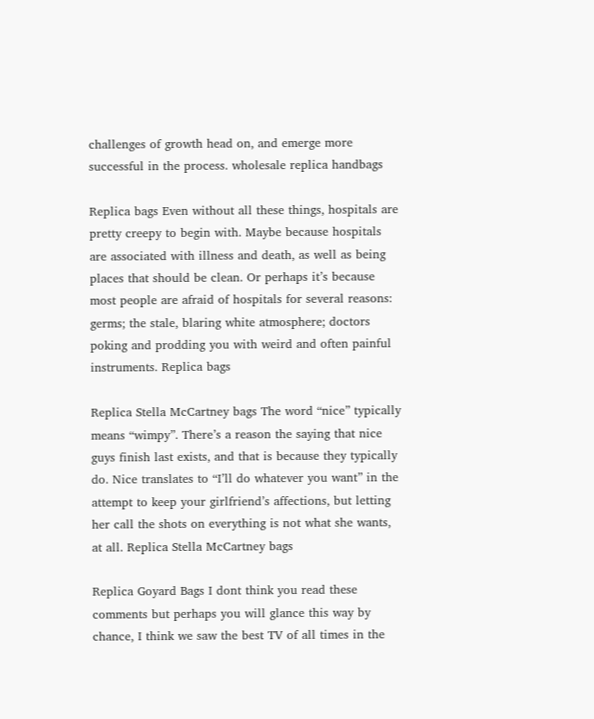challenges of growth head on, and emerge more successful in the process. wholesale replica handbags

Replica bags Even without all these things, hospitals are pretty creepy to begin with. Maybe because hospitals are associated with illness and death, as well as being places that should be clean. Or perhaps it’s because most people are afraid of hospitals for several reasons: germs; the stale, blaring white atmosphere; doctors poking and prodding you with weird and often painful instruments. Replica bags

Replica Stella McCartney bags The word “nice” typically means “wimpy”. There’s a reason the saying that nice guys finish last exists, and that is because they typically do. Nice translates to “I’ll do whatever you want” in the attempt to keep your girlfriend’s affections, but letting her call the shots on everything is not what she wants, at all. Replica Stella McCartney bags

Replica Goyard Bags I dont think you read these comments but perhaps you will glance this way by chance, I think we saw the best TV of all times in the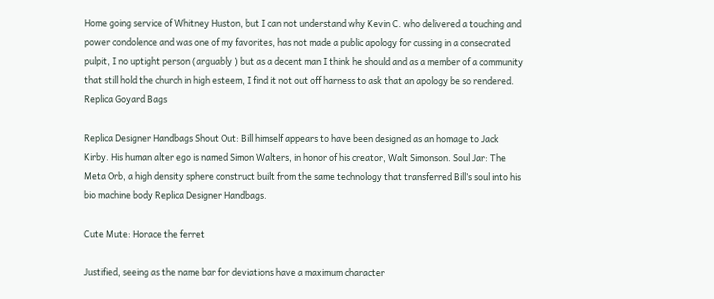Home going service of Whitney Huston, but I can not understand why Kevin C. who delivered a touching and power condolence and was one of my favorites, has not made a public apology for cussing in a consecrated pulpit, I no uptight person (arguably ) but as a decent man I think he should and as a member of a community that still hold the church in high esteem, I find it not out off harness to ask that an apology be so rendered. Replica Goyard Bags

Replica Designer Handbags Shout Out: Bill himself appears to have been designed as an homage to Jack Kirby. His human alter ego is named Simon Walters, in honor of his creator, Walt Simonson. Soul Jar: The Meta Orb, a high density sphere construct built from the same technology that transferred Bill’s soul into his bio machine body Replica Designer Handbags.

Cute Mute: Horace the ferret

Justified, seeing as the name bar for deviations have a maximum character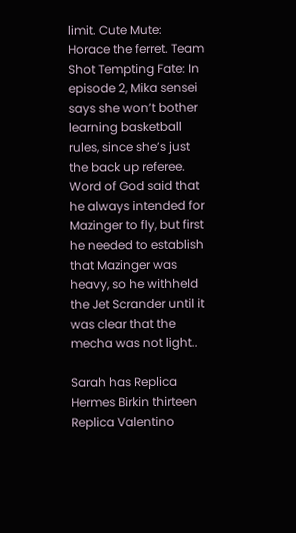limit. Cute Mute: Horace the ferret. Team Shot Tempting Fate: In episode 2, Mika sensei says she won’t bother learning basketball rules, since she’s just the back up referee. Word of God said that he always intended for Mazinger to fly, but first he needed to establish that Mazinger was heavy, so he withheld the Jet Scrander until it was clear that the mecha was not light..

Sarah has Replica Hermes Birkin thirteen Replica Valentino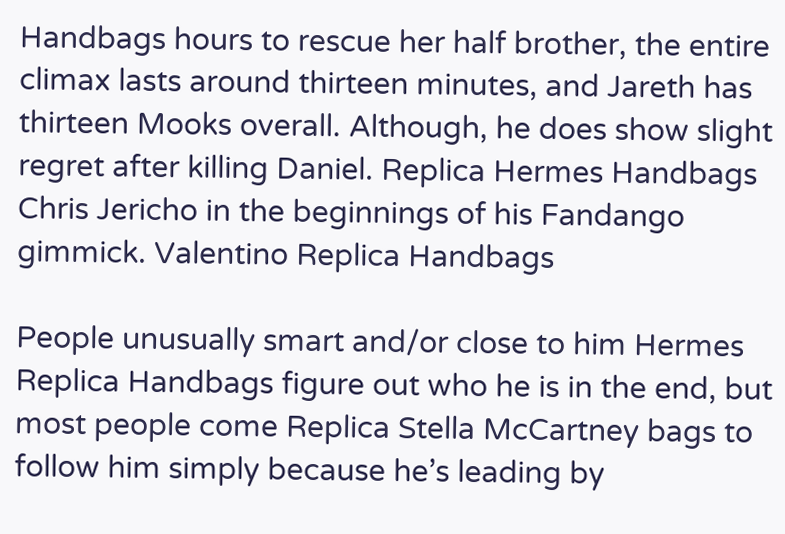Handbags hours to rescue her half brother, the entire climax lasts around thirteen minutes, and Jareth has thirteen Mooks overall. Although, he does show slight regret after killing Daniel. Replica Hermes Handbags Chris Jericho in the beginnings of his Fandango gimmick. Valentino Replica Handbags

People unusually smart and/or close to him Hermes Replica Handbags figure out who he is in the end, but most people come Replica Stella McCartney bags to follow him simply because he’s leading by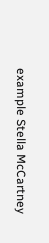example Stella McCartney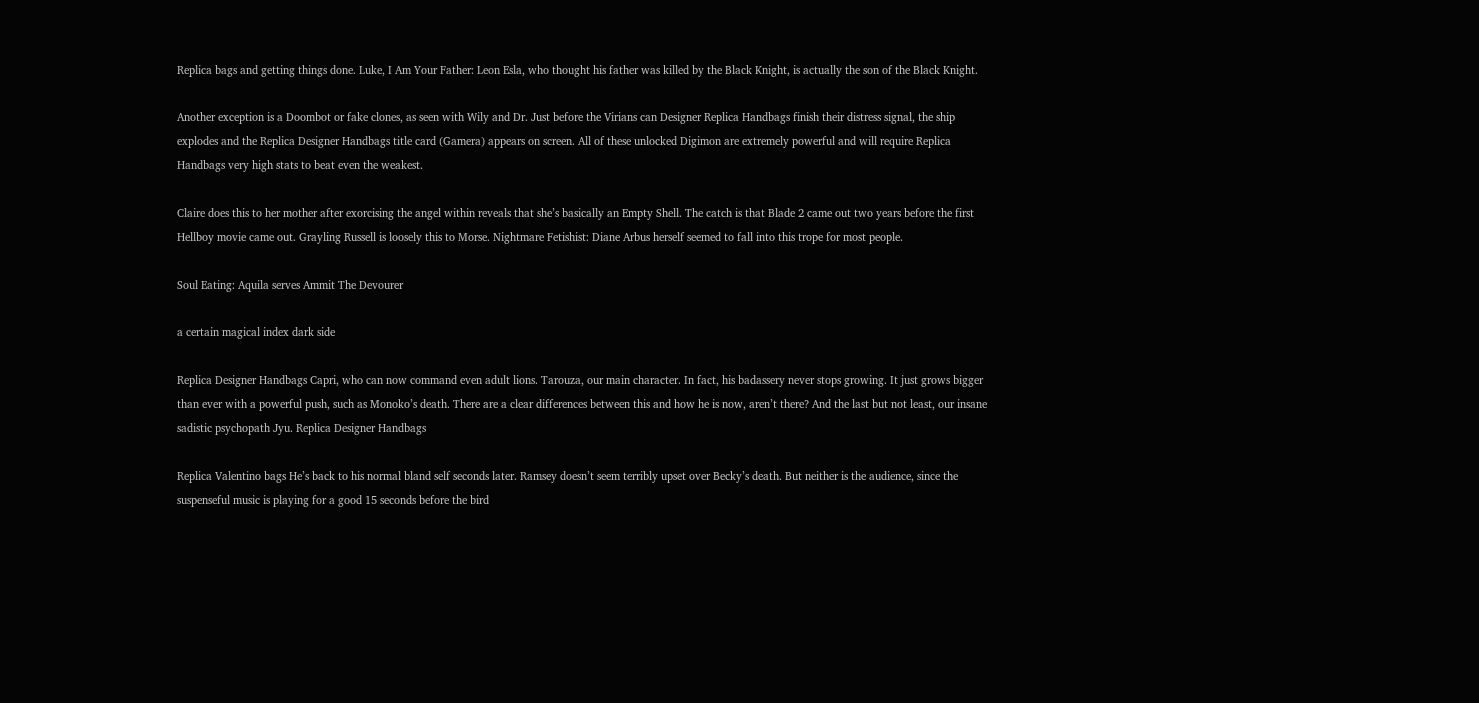Replica bags and getting things done. Luke, I Am Your Father: Leon Esla, who thought his father was killed by the Black Knight, is actually the son of the Black Knight.

Another exception is a Doombot or fake clones, as seen with Wily and Dr. Just before the Virians can Designer Replica Handbags finish their distress signal, the ship explodes and the Replica Designer Handbags title card (Gamera) appears on screen. All of these unlocked Digimon are extremely powerful and will require Replica Handbags very high stats to beat even the weakest.

Claire does this to her mother after exorcising the angel within reveals that she’s basically an Empty Shell. The catch is that Blade 2 came out two years before the first Hellboy movie came out. Grayling Russell is loosely this to Morse. Nightmare Fetishist: Diane Arbus herself seemed to fall into this trope for most people.

Soul Eating: Aquila serves Ammit The Devourer

a certain magical index dark side

Replica Designer Handbags Capri, who can now command even adult lions. Tarouza, our main character. In fact, his badassery never stops growing. It just grows bigger than ever with a powerful push, such as Monoko’s death. There are a clear differences between this and how he is now, aren’t there? And the last but not least, our insane sadistic psychopath Jyu. Replica Designer Handbags

Replica Valentino bags He’s back to his normal bland self seconds later. Ramsey doesn’t seem terribly upset over Becky’s death. But neither is the audience, since the suspenseful music is playing for a good 15 seconds before the bird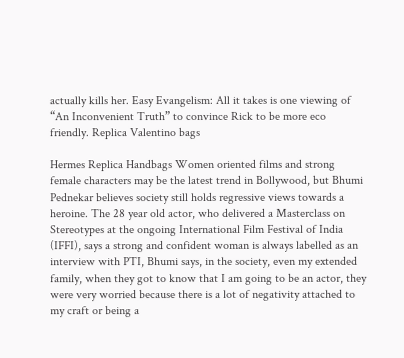actually kills her. Easy Evangelism: All it takes is one viewing of “An Inconvenient Truth” to convince Rick to be more eco friendly. Replica Valentino bags

Hermes Replica Handbags Women oriented films and strong female characters may be the latest trend in Bollywood, but Bhumi Pednekar believes society still holds regressive views towards a heroine. The 28 year old actor, who delivered a Masterclass on Stereotypes at the ongoing International Film Festival of India (IFFI), says a strong and confident woman is always labelled as an interview with PTI, Bhumi says, in the society, even my extended family, when they got to know that I am going to be an actor, they were very worried because there is a lot of negativity attached to my craft or being a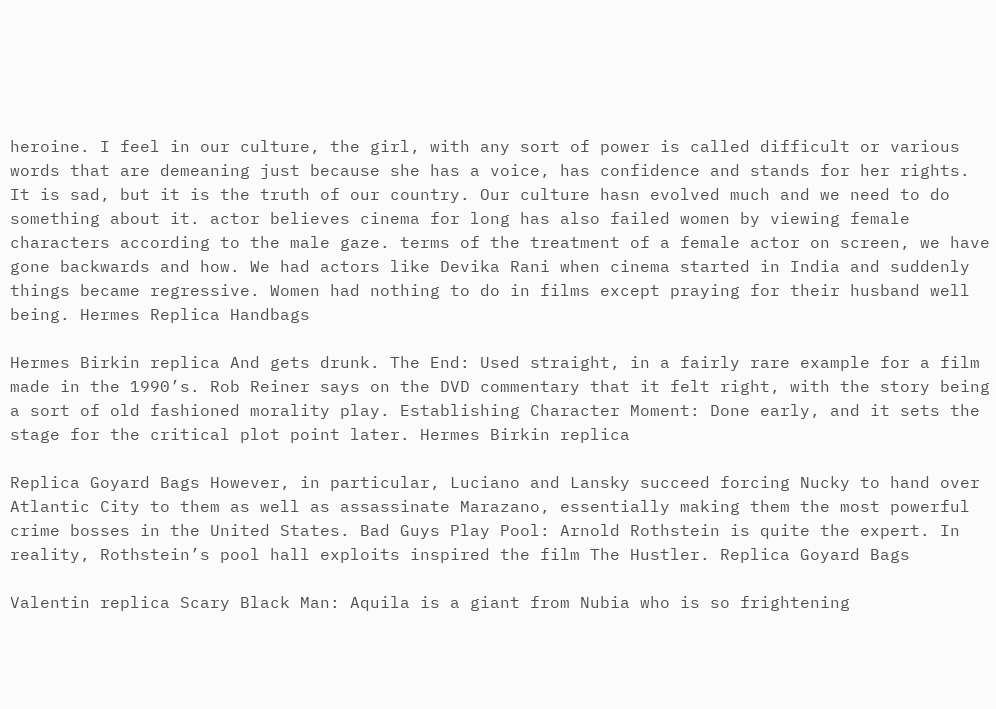heroine. I feel in our culture, the girl, with any sort of power is called difficult or various words that are demeaning just because she has a voice, has confidence and stands for her rights. It is sad, but it is the truth of our country. Our culture hasn evolved much and we need to do something about it. actor believes cinema for long has also failed women by viewing female characters according to the male gaze. terms of the treatment of a female actor on screen, we have gone backwards and how. We had actors like Devika Rani when cinema started in India and suddenly things became regressive. Women had nothing to do in films except praying for their husband well being. Hermes Replica Handbags

Hermes Birkin replica And gets drunk. The End: Used straight, in a fairly rare example for a film made in the 1990’s. Rob Reiner says on the DVD commentary that it felt right, with the story being a sort of old fashioned morality play. Establishing Character Moment: Done early, and it sets the stage for the critical plot point later. Hermes Birkin replica

Replica Goyard Bags However, in particular, Luciano and Lansky succeed forcing Nucky to hand over Atlantic City to them as well as assassinate Marazano, essentially making them the most powerful crime bosses in the United States. Bad Guys Play Pool: Arnold Rothstein is quite the expert. In reality, Rothstein’s pool hall exploits inspired the film The Hustler. Replica Goyard Bags

Valentin replica Scary Black Man: Aquila is a giant from Nubia who is so frightening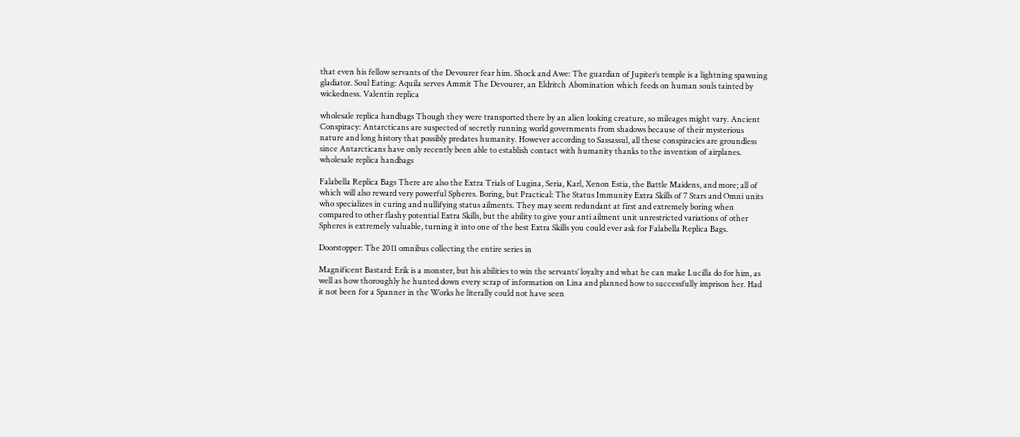that even his fellow servants of the Devourer fear him. Shock and Awe: The guardian of Jupiter’s temple is a lightning spawning gladiator. Soul Eating: Aquila serves Ammit The Devourer, an Eldritch Abomination which feeds on human souls tainted by wickedness. Valentin replica

wholesale replica handbags Though they were transported there by an alien looking creature, so mileages might vary. Ancient Conspiracy: Antarcticans are suspected of secretly running world governments from shadows because of their mysterious nature and long history that possibly predates humanity. However according to Sassassul, all these conspiracies are groundless since Antarcticans have only recently been able to establish contact with humanity thanks to the invention of airplanes. wholesale replica handbags

Falabella Replica Bags There are also the Extra Trials of Lugina, Seria, Karl, Xenon Estia, the Battle Maidens, and more; all of which will also reward very powerful Spheres. Boring, but Practical: The Status Immunity Extra Skills of 7 Stars and Omni units who specializes in curing and nullifying status ailments. They may seem redundant at first and extremely boring when compared to other flashy potential Extra Skills, but the ability to give your anti ailment unit unrestricted variations of other Spheres is extremely valuable, turning it into one of the best Extra Skills you could ever ask for Falabella Replica Bags.

Doorstopper: The 2011 omnibus collecting the entire series in

Magnificent Bastard: Erik is a monster, but his abilities to win the servants’ loyalty and what he can make Lucilla do for him, as well as how thoroughly he hunted down every scrap of information on Lina and planned how to successfully imprison her. Had it not been for a Spanner in the Works he literally could not have seen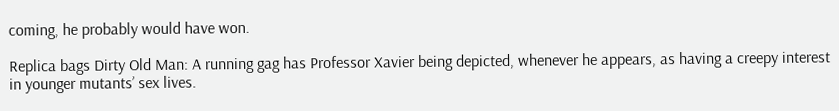coming, he probably would have won.

Replica bags Dirty Old Man: A running gag has Professor Xavier being depicted, whenever he appears, as having a creepy interest in younger mutants’ sex lives.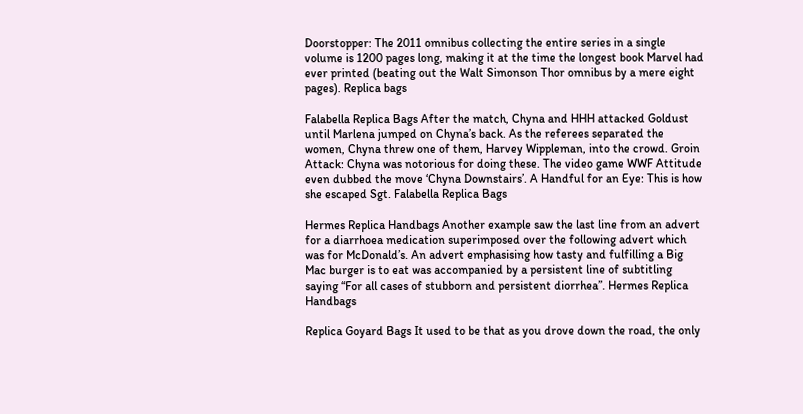Doorstopper: The 2011 omnibus collecting the entire series in a single volume is 1200 pages long, making it at the time the longest book Marvel had ever printed (beating out the Walt Simonson Thor omnibus by a mere eight pages). Replica bags

Falabella Replica Bags After the match, Chyna and HHH attacked Goldust until Marlena jumped on Chyna’s back. As the referees separated the women, Chyna threw one of them, Harvey Wippleman, into the crowd. Groin Attack: Chyna was notorious for doing these. The video game WWF Attitude even dubbed the move ‘Chyna Downstairs’. A Handful for an Eye: This is how she escaped Sgt. Falabella Replica Bags

Hermes Replica Handbags Another example saw the last line from an advert for a diarrhoea medication superimposed over the following advert which was for McDonald’s. An advert emphasising how tasty and fulfilling a Big Mac burger is to eat was accompanied by a persistent line of subtitling saying “For all cases of stubborn and persistent diorrhea”. Hermes Replica Handbags

Replica Goyard Bags It used to be that as you drove down the road, the only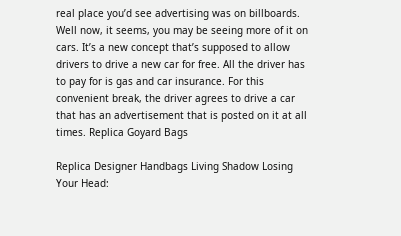real place you’d see advertising was on billboards. Well now, it seems, you may be seeing more of it on cars. It’s a new concept that’s supposed to allow drivers to drive a new car for free. All the driver has to pay for is gas and car insurance. For this convenient break, the driver agrees to drive a car that has an advertisement that is posted on it at all times. Replica Goyard Bags

Replica Designer Handbags Living Shadow Losing Your Head: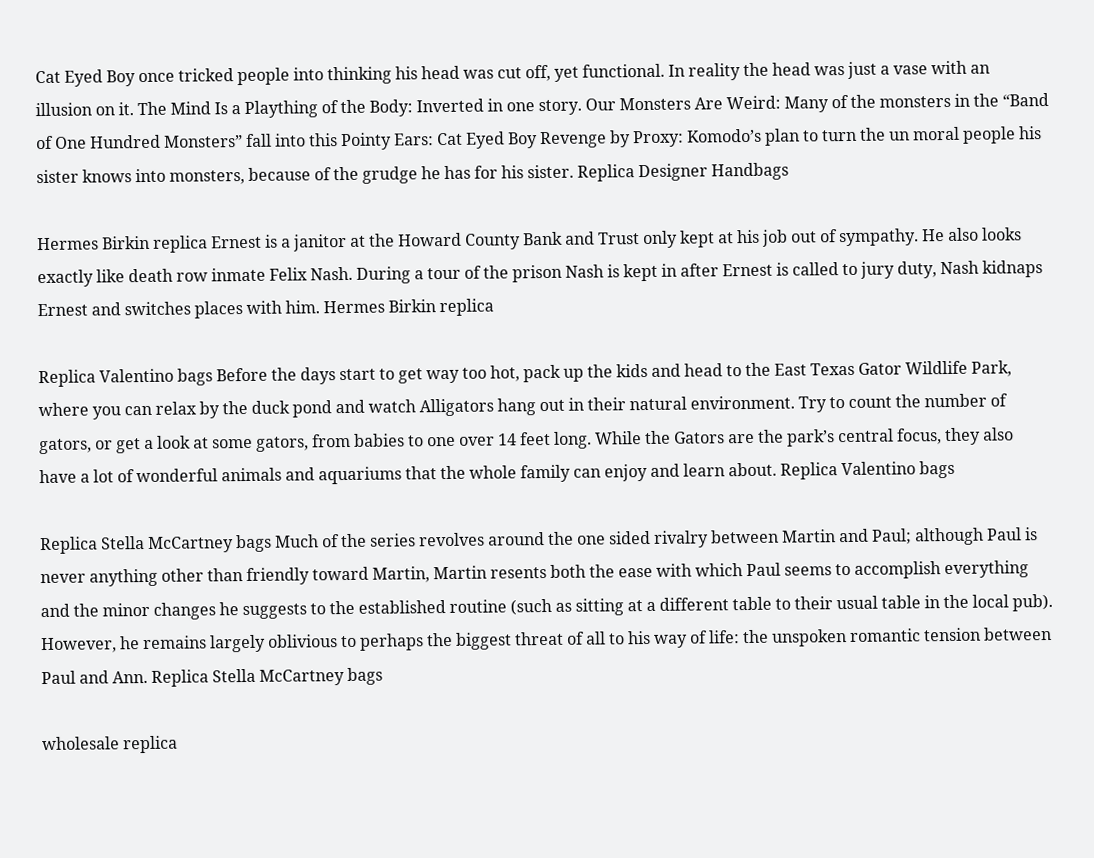Cat Eyed Boy once tricked people into thinking his head was cut off, yet functional. In reality the head was just a vase with an illusion on it. The Mind Is a Plaything of the Body: Inverted in one story. Our Monsters Are Weird: Many of the monsters in the “Band of One Hundred Monsters” fall into this Pointy Ears: Cat Eyed Boy Revenge by Proxy: Komodo’s plan to turn the un moral people his sister knows into monsters, because of the grudge he has for his sister. Replica Designer Handbags

Hermes Birkin replica Ernest is a janitor at the Howard County Bank and Trust only kept at his job out of sympathy. He also looks exactly like death row inmate Felix Nash. During a tour of the prison Nash is kept in after Ernest is called to jury duty, Nash kidnaps Ernest and switches places with him. Hermes Birkin replica

Replica Valentino bags Before the days start to get way too hot, pack up the kids and head to the East Texas Gator Wildlife Park, where you can relax by the duck pond and watch Alligators hang out in their natural environment. Try to count the number of gators, or get a look at some gators, from babies to one over 14 feet long. While the Gators are the park’s central focus, they also have a lot of wonderful animals and aquariums that the whole family can enjoy and learn about. Replica Valentino bags

Replica Stella McCartney bags Much of the series revolves around the one sided rivalry between Martin and Paul; although Paul is never anything other than friendly toward Martin, Martin resents both the ease with which Paul seems to accomplish everything and the minor changes he suggests to the established routine (such as sitting at a different table to their usual table in the local pub). However, he remains largely oblivious to perhaps the biggest threat of all to his way of life: the unspoken romantic tension between Paul and Ann. Replica Stella McCartney bags

wholesale replica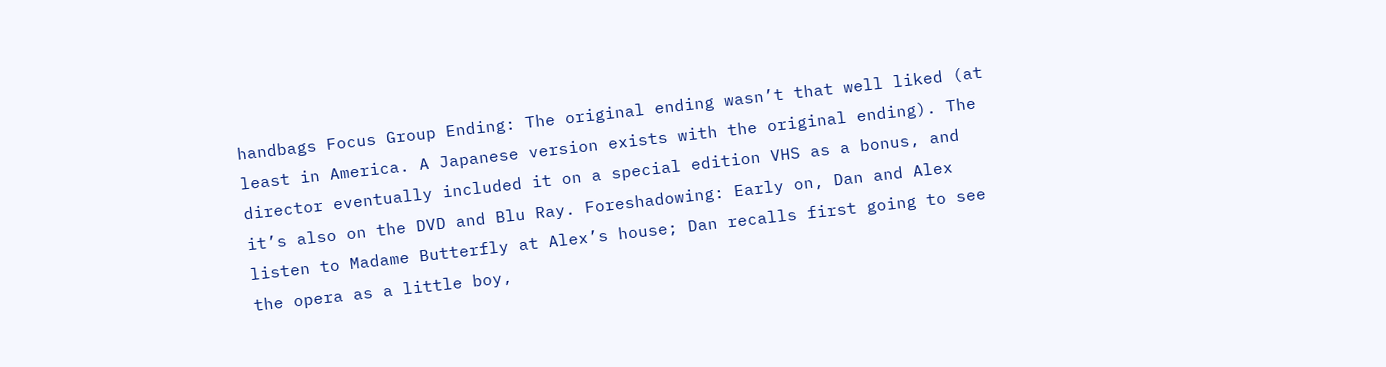handbags Focus Group Ending: The original ending wasn’t that well liked (at least in America. A Japanese version exists with the original ending). The director eventually included it on a special edition VHS as a bonus, and it’s also on the DVD and Blu Ray. Foreshadowing: Early on, Dan and Alex listen to Madame Butterfly at Alex’s house; Dan recalls first going to see the opera as a little boy,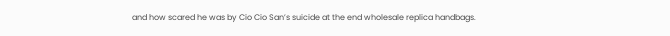and how scared he was by Cio Cio San’s suicide at the end wholesale replica handbags.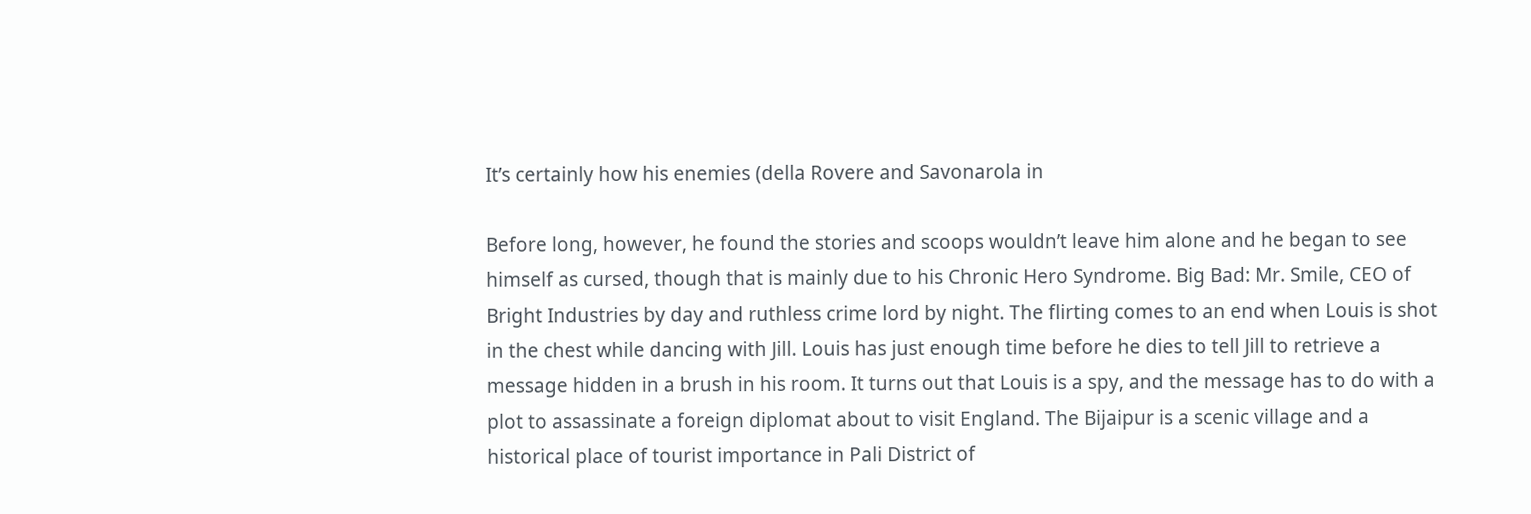It’s certainly how his enemies (della Rovere and Savonarola in

Before long, however, he found the stories and scoops wouldn’t leave him alone and he began to see himself as cursed, though that is mainly due to his Chronic Hero Syndrome. Big Bad: Mr. Smile, CEO of Bright Industries by day and ruthless crime lord by night. The flirting comes to an end when Louis is shot in the chest while dancing with Jill. Louis has just enough time before he dies to tell Jill to retrieve a message hidden in a brush in his room. It turns out that Louis is a spy, and the message has to do with a plot to assassinate a foreign diplomat about to visit England. The Bijaipur is a scenic village and a historical place of tourist importance in Pali District of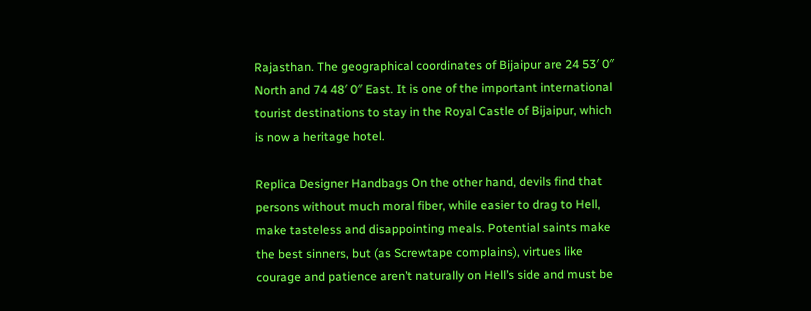Rajasthan. The geographical coordinates of Bijaipur are 24 53′ 0″ North and 74 48′ 0″ East. It is one of the important international tourist destinations to stay in the Royal Castle of Bijaipur, which is now a heritage hotel.

Replica Designer Handbags On the other hand, devils find that persons without much moral fiber, while easier to drag to Hell, make tasteless and disappointing meals. Potential saints make the best sinners, but (as Screwtape complains), virtues like courage and patience aren’t naturally on Hell’s side and must be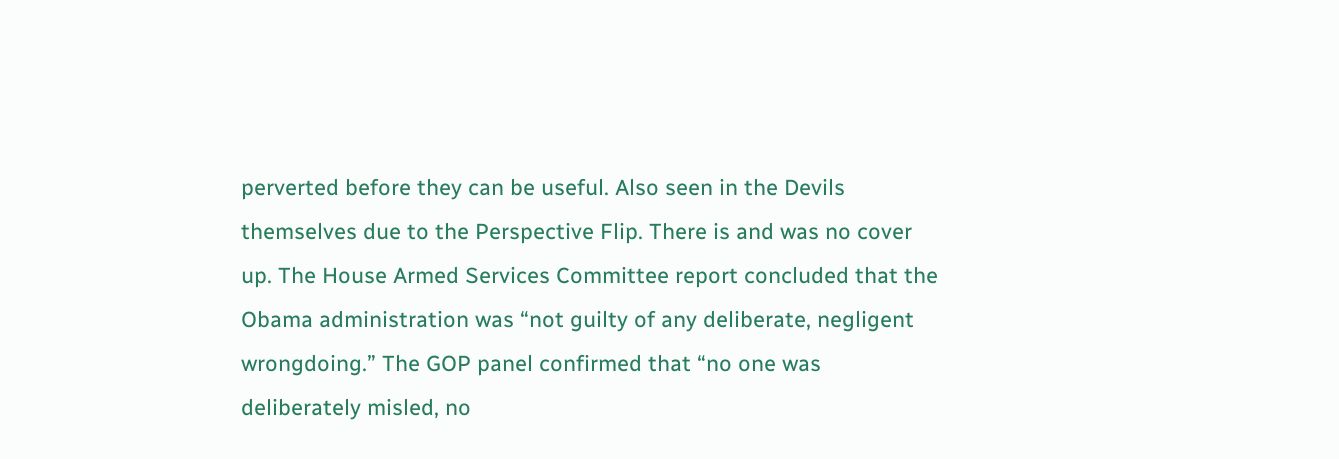perverted before they can be useful. Also seen in the Devils themselves due to the Perspective Flip. There is and was no cover up. The House Armed Services Committee report concluded that the Obama administration was “not guilty of any deliberate, negligent wrongdoing.” The GOP panel confirmed that “no one was deliberately misled, no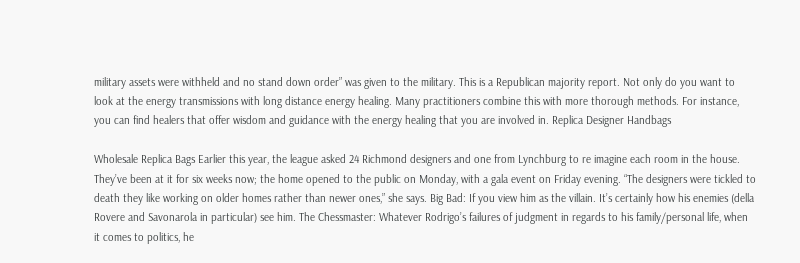military assets were withheld and no stand down order” was given to the military. This is a Republican majority report. Not only do you want to look at the energy transmissions with long distance energy healing. Many practitioners combine this with more thorough methods. For instance, you can find healers that offer wisdom and guidance with the energy healing that you are involved in. Replica Designer Handbags

Wholesale Replica Bags Earlier this year, the league asked 24 Richmond designers and one from Lynchburg to re imagine each room in the house. They’ve been at it for six weeks now; the home opened to the public on Monday, with a gala event on Friday evening. “The designers were tickled to death they like working on older homes rather than newer ones,” she says. Big Bad: If you view him as the villain. It’s certainly how his enemies (della Rovere and Savonarola in particular) see him. The Chessmaster: Whatever Rodrigo’s failures of judgment in regards to his family/personal life, when it comes to politics, he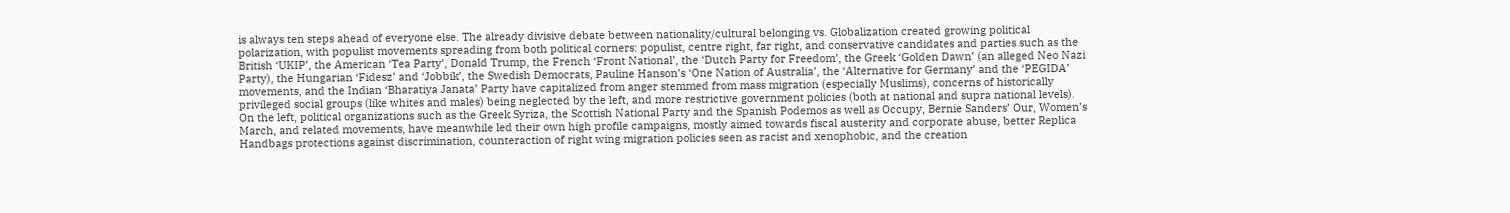is always ten steps ahead of everyone else. The already divisive debate between nationality/cultural belonging vs. Globalization created growing political polarization, with populist movements spreading from both political corners: populist, centre right, far right, and conservative candidates and parties such as the British ‘UKIP’, the American ‘Tea Party’, Donald Trump, the French ‘Front National’, the ‘Dutch Party for Freedom’, the Greek ‘Golden Dawn’ (an alleged Neo Nazi Party), the Hungarian ‘Fidesz’ and ‘Jobbik’, the Swedish Democrats, Pauline Hanson’s ‘One Nation of Australia’, the ‘Alternative for Germany’ and the ‘PEGIDA’ movements, and the Indian ‘Bharatiya Janata’ Party have capitalized from anger stemmed from mass migration (especially Muslims), concerns of historically privileged social groups (like whites and males) being neglected by the left, and more restrictive government policies (both at national and supra national levels). On the left, political organizations such as the Greek Syriza, the Scottish National Party and the Spanish Podemos as well as Occupy, Bernie Sanders’ Our, Women’s March, and related movements, have meanwhile led their own high profile campaigns, mostly aimed towards fiscal austerity and corporate abuse, better Replica Handbags protections against discrimination, counteraction of right wing migration policies seen as racist and xenophobic, and the creation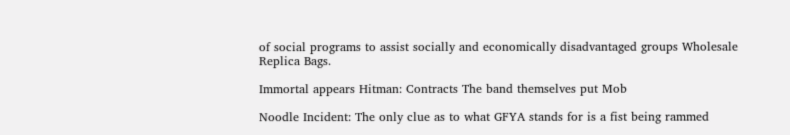of social programs to assist socially and economically disadvantaged groups Wholesale Replica Bags.

Immortal appears Hitman: Contracts The band themselves put Mob

Noodle Incident: The only clue as to what GFYA stands for is a fist being rammed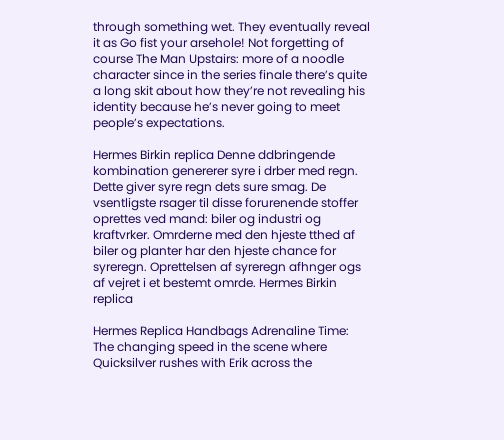through something wet. They eventually reveal it as Go fist your arsehole! Not forgetting of course The Man Upstairs: more of a noodle character since in the series finale there’s quite a long skit about how they’re not revealing his identity because he’s never going to meet people’s expectations.

Hermes Birkin replica Denne ddbringende kombination genererer syre i drber med regn. Dette giver syre regn dets sure smag. De vsentligste rsager til disse forurenende stoffer oprettes ved mand: biler og industri og kraftvrker. Omrderne med den hjeste tthed af biler og planter har den hjeste chance for syreregn. Oprettelsen af syreregn afhnger ogs af vejret i et bestemt omrde. Hermes Birkin replica

Hermes Replica Handbags Adrenaline Time: The changing speed in the scene where Quicksilver rushes with Erik across the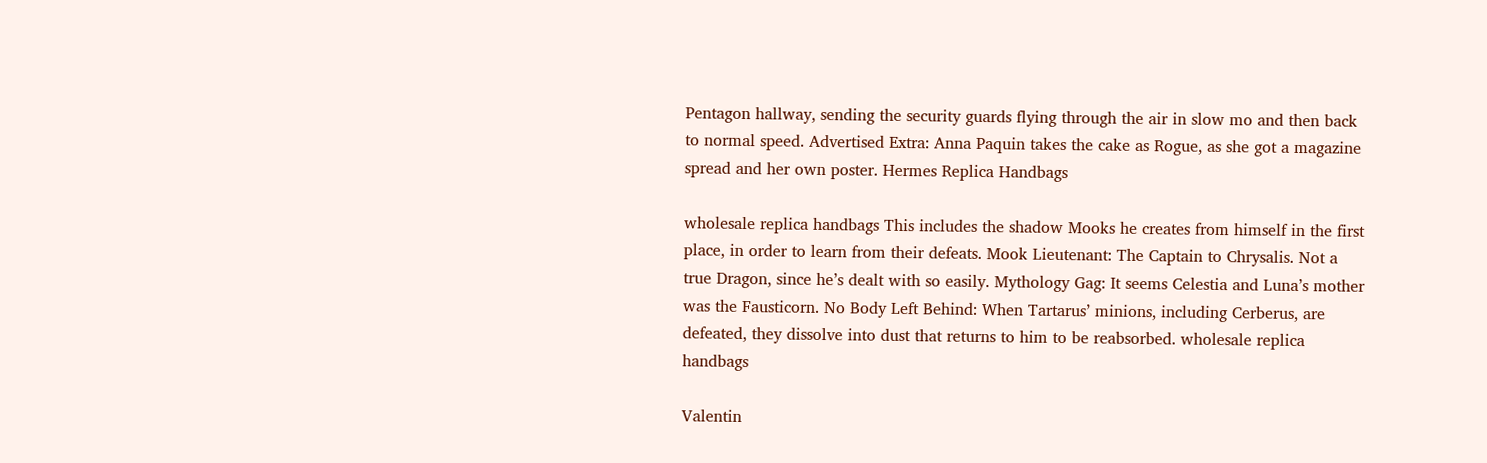Pentagon hallway, sending the security guards flying through the air in slow mo and then back to normal speed. Advertised Extra: Anna Paquin takes the cake as Rogue, as she got a magazine spread and her own poster. Hermes Replica Handbags

wholesale replica handbags This includes the shadow Mooks he creates from himself in the first place, in order to learn from their defeats. Mook Lieutenant: The Captain to Chrysalis. Not a true Dragon, since he’s dealt with so easily. Mythology Gag: It seems Celestia and Luna’s mother was the Fausticorn. No Body Left Behind: When Tartarus’ minions, including Cerberus, are defeated, they dissolve into dust that returns to him to be reabsorbed. wholesale replica handbags

Valentin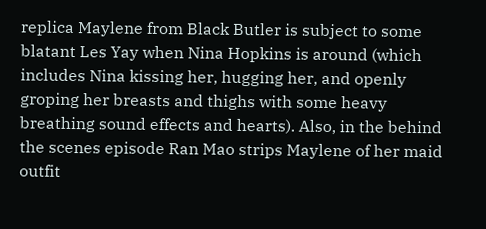replica Maylene from Black Butler is subject to some blatant Les Yay when Nina Hopkins is around (which includes Nina kissing her, hugging her, and openly groping her breasts and thighs with some heavy breathing sound effects and hearts). Also, in the behind the scenes episode Ran Mao strips Maylene of her maid outfit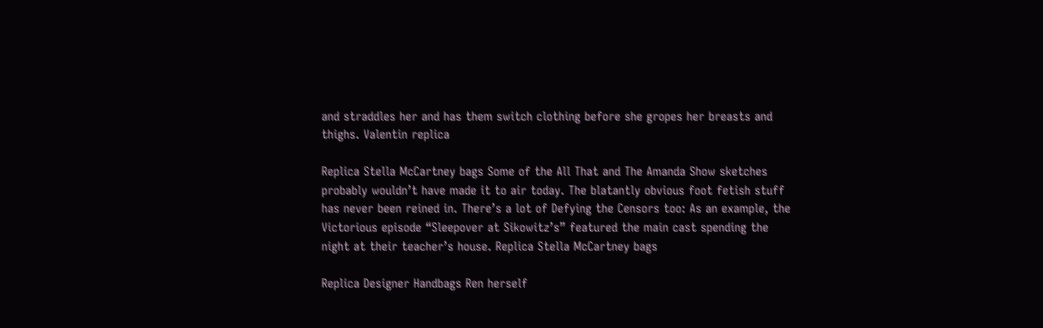and straddles her and has them switch clothing before she gropes her breasts and thighs. Valentin replica

Replica Stella McCartney bags Some of the All That and The Amanda Show sketches probably wouldn’t have made it to air today. The blatantly obvious foot fetish stuff has never been reined in. There’s a lot of Defying the Censors too: As an example, the Victorious episode “Sleepover at Sikowitz’s” featured the main cast spending the night at their teacher’s house. Replica Stella McCartney bags

Replica Designer Handbags Ren herself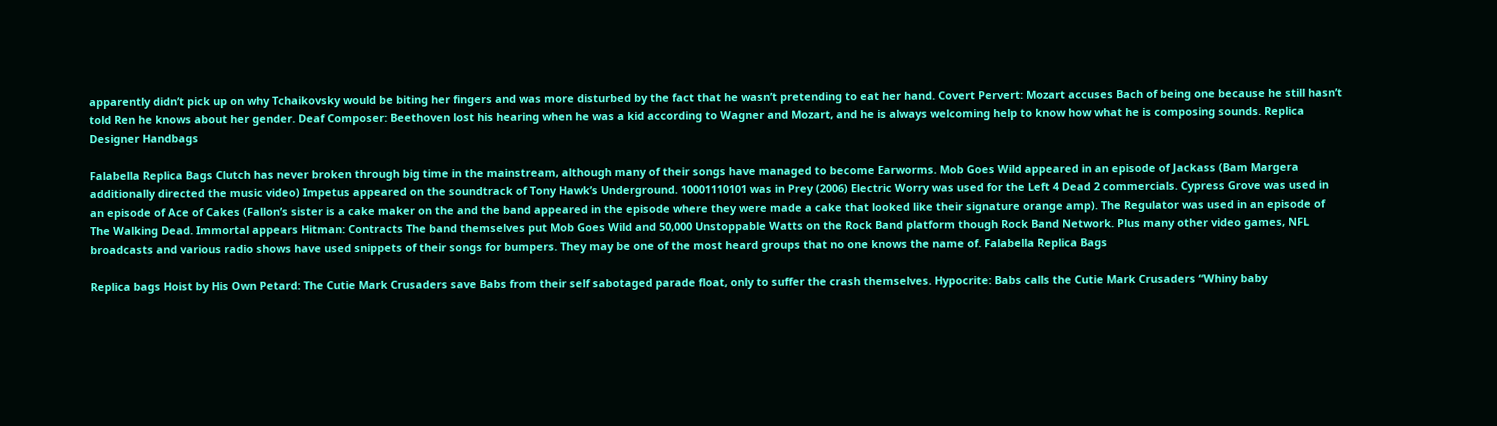apparently didn’t pick up on why Tchaikovsky would be biting her fingers and was more disturbed by the fact that he wasn’t pretending to eat her hand. Covert Pervert: Mozart accuses Bach of being one because he still hasn’t told Ren he knows about her gender. Deaf Composer: Beethoven lost his hearing when he was a kid according to Wagner and Mozart, and he is always welcoming help to know how what he is composing sounds. Replica Designer Handbags

Falabella Replica Bags Clutch has never broken through big time in the mainstream, although many of their songs have managed to become Earworms. Mob Goes Wild appeared in an episode of Jackass (Bam Margera additionally directed the music video) Impetus appeared on the soundtrack of Tony Hawk’s Underground. 10001110101 was in Prey (2006) Electric Worry was used for the Left 4 Dead 2 commercials. Cypress Grove was used in an episode of Ace of Cakes (Fallon’s sister is a cake maker on the and the band appeared in the episode where they were made a cake that looked like their signature orange amp). The Regulator was used in an episode of The Walking Dead. Immortal appears Hitman: Contracts The band themselves put Mob Goes Wild and 50,000 Unstoppable Watts on the Rock Band platform though Rock Band Network. Plus many other video games, NFL broadcasts and various radio shows have used snippets of their songs for bumpers. They may be one of the most heard groups that no one knows the name of. Falabella Replica Bags

Replica bags Hoist by His Own Petard: The Cutie Mark Crusaders save Babs from their self sabotaged parade float, only to suffer the crash themselves. Hypocrite: Babs calls the Cutie Mark Crusaders “Whiny baby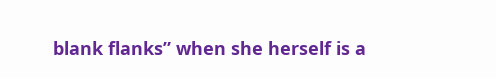blank flanks” when she herself is a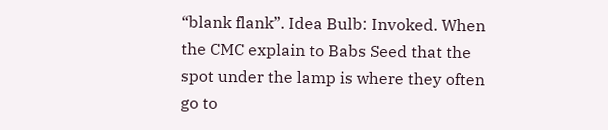“blank flank”. Idea Bulb: Invoked. When the CMC explain to Babs Seed that the spot under the lamp is where they often go to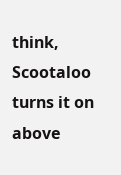think, Scootaloo turns it on above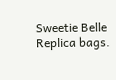Sweetie Belle Replica bags.